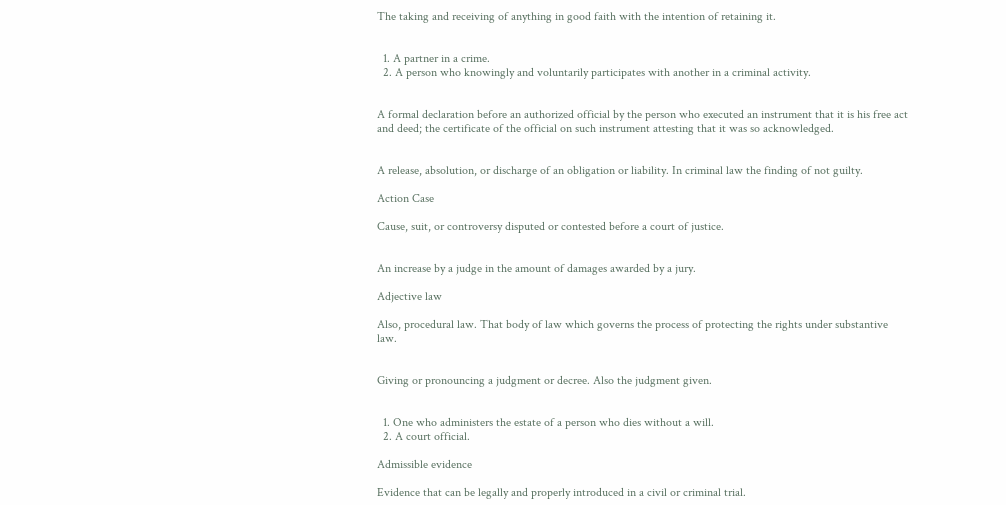The taking and receiving of anything in good faith with the intention of retaining it.


  1. A partner in a crime.
  2. A person who knowingly and voluntarily participates with another in a criminal activity.


A formal declaration before an authorized official by the person who executed an instrument that it is his free act and deed; the certificate of the official on such instrument attesting that it was so acknowledged.


A release, absolution, or discharge of an obligation or liability. In criminal law the finding of not guilty.

Action Case

Cause, suit, or controversy disputed or contested before a court of justice.


An increase by a judge in the amount of damages awarded by a jury.

Adjective law

Also, procedural law. That body of law which governs the process of protecting the rights under substantive law.


Giving or pronouncing a judgment or decree. Also the judgment given.


  1. One who administers the estate of a person who dies without a will.
  2. A court official.

Admissible evidence

Evidence that can be legally and properly introduced in a civil or criminal trial.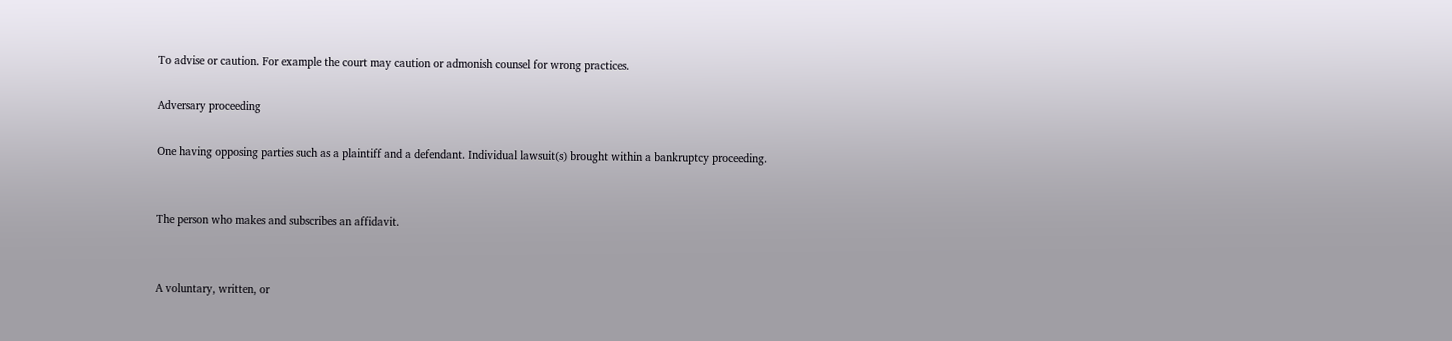To advise or caution. For example the court may caution or admonish counsel for wrong practices.

Adversary proceeding

One having opposing parties such as a plaintiff and a defendant. Individual lawsuit(s) brought within a bankruptcy proceeding.


The person who makes and subscribes an affidavit.


A voluntary, written, or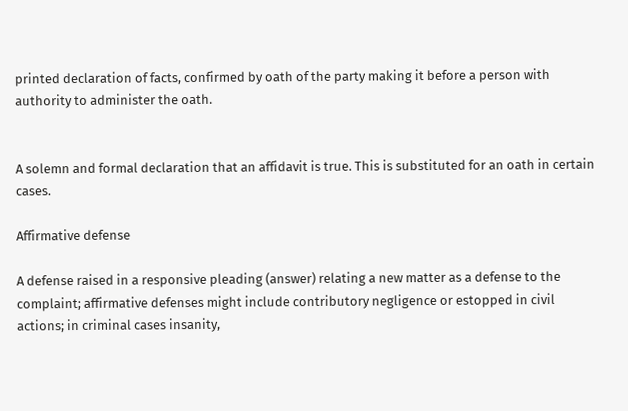printed declaration of facts, confirmed by oath of the party making it before a person with authority to administer the oath.


A solemn and formal declaration that an affidavit is true. This is substituted for an oath in certain cases.

Affirmative defense

A defense raised in a responsive pleading (answer) relating a new matter as a defense to the complaint; affirmative defenses might include contributory negligence or estopped in civil actions; in criminal cases insanity,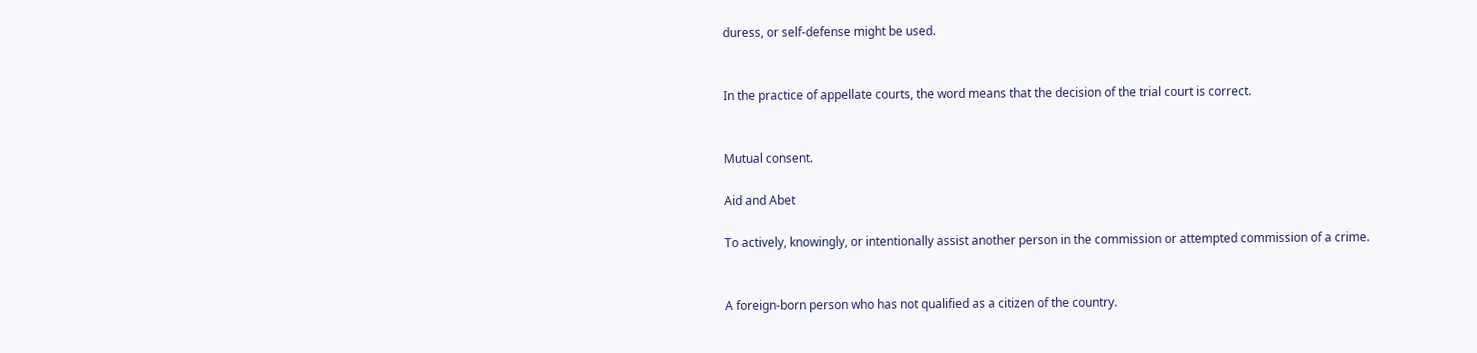duress, or self-defense might be used.


In the practice of appellate courts, the word means that the decision of the trial court is correct.


Mutual consent.

Aid and Abet

To actively, knowingly, or intentionally assist another person in the commission or attempted commission of a crime.


A foreign-born person who has not qualified as a citizen of the country.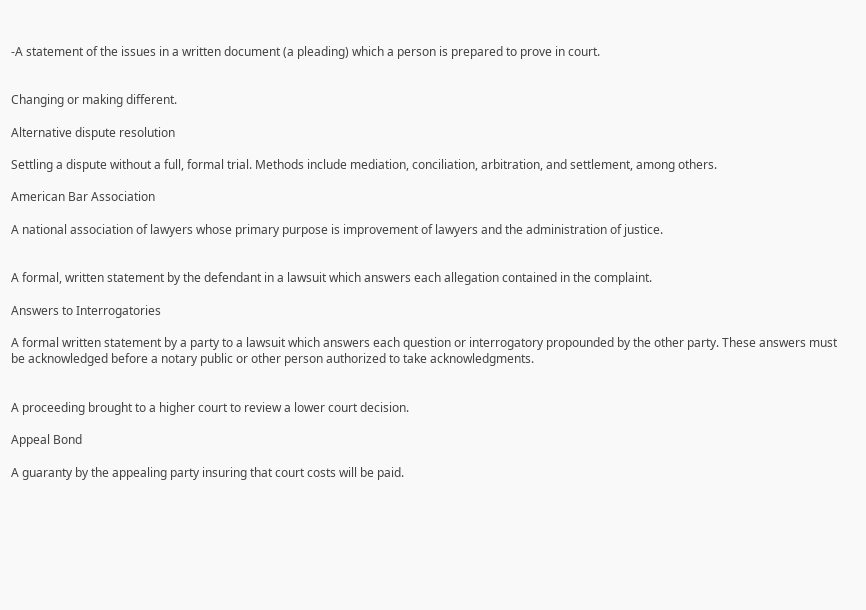-A statement of the issues in a written document (a pleading) which a person is prepared to prove in court.


Changing or making different.

Alternative dispute resolution

Settling a dispute without a full, formal trial. Methods include mediation, conciliation, arbitration, and settlement, among others.

American Bar Association

A national association of lawyers whose primary purpose is improvement of lawyers and the administration of justice.


A formal, written statement by the defendant in a lawsuit which answers each allegation contained in the complaint.

Answers to Interrogatories

A formal written statement by a party to a lawsuit which answers each question or interrogatory propounded by the other party. These answers must be acknowledged before a notary public or other person authorized to take acknowledgments.


A proceeding brought to a higher court to review a lower court decision.

Appeal Bond

A guaranty by the appealing party insuring that court costs will be paid.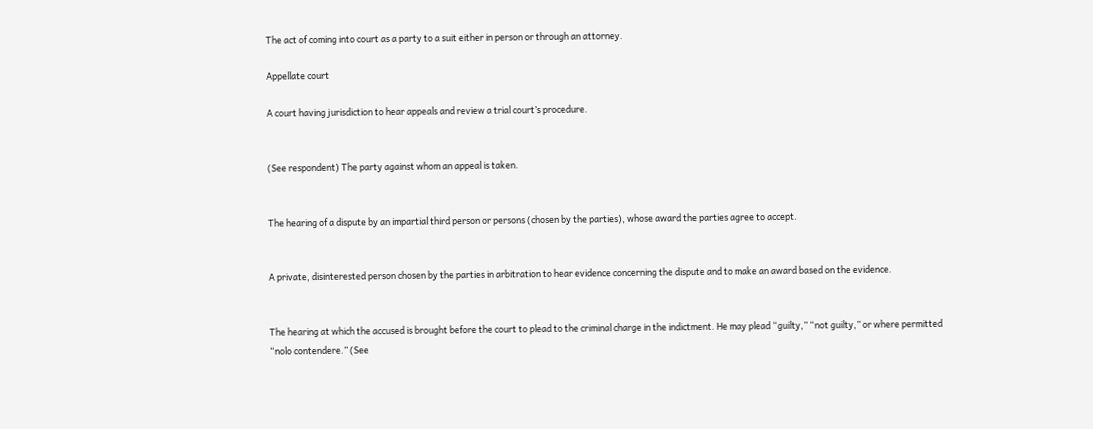The act of coming into court as a party to a suit either in person or through an attorney.

Appellate court

A court having jurisdiction to hear appeals and review a trial court’s procedure.


(See respondent) The party against whom an appeal is taken.


The hearing of a dispute by an impartial third person or persons (chosen by the parties), whose award the parties agree to accept.


A private, disinterested person chosen by the parties in arbitration to hear evidence concerning the dispute and to make an award based on the evidence.


The hearing at which the accused is brought before the court to plead to the criminal charge in the indictment. He may plead “guilty,” “not guilty,” or where permitted “nolo contendere.” (See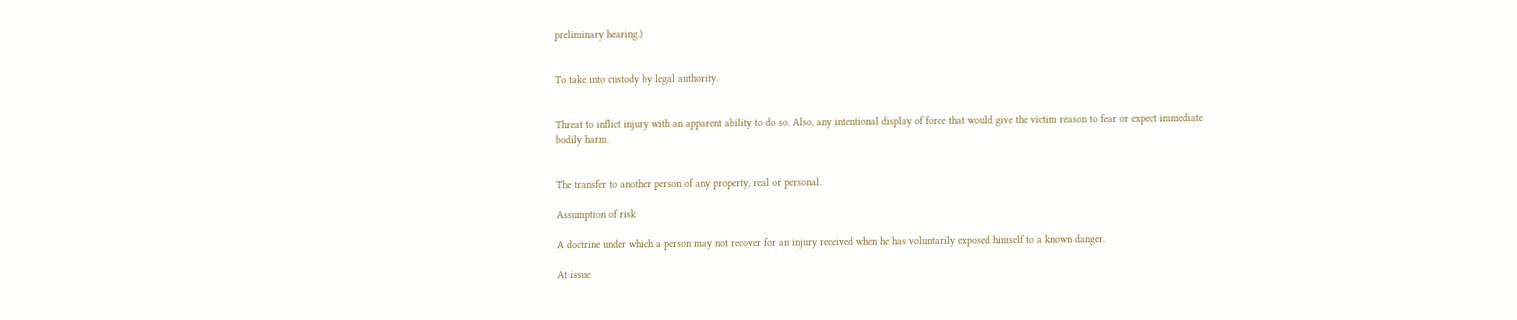preliminary hearing.)


To take into custody by legal authority.


Threat to inflict injury with an apparent ability to do so. Also, any intentional display of force that would give the victim reason to fear or expect immediate bodily harm.


The transfer to another person of any property, real or personal.

Assumption of risk

A doctrine under which a person may not recover for an injury received when he has voluntarily exposed himself to a known danger.

At issue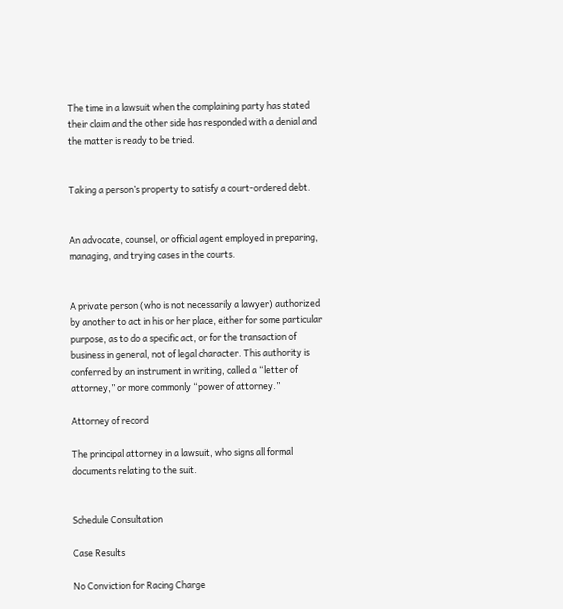The time in a lawsuit when the complaining party has stated their claim and the other side has responded with a denial and the matter is ready to be tried.


Taking a person’s property to satisfy a court-ordered debt.


An advocate, counsel, or official agent employed in preparing, managing, and trying cases in the courts.


A private person (who is not necessarily a lawyer) authorized by another to act in his or her place, either for some particular purpose, as to do a specific act, or for the transaction of business in general, not of legal character. This authority is conferred by an instrument in writing, called a “letter of attorney,” or more commonly “power of attorney.”

Attorney of record

The principal attorney in a lawsuit, who signs all formal documents relating to the suit.


Schedule Consultation

Case Results

No Conviction for Racing Charge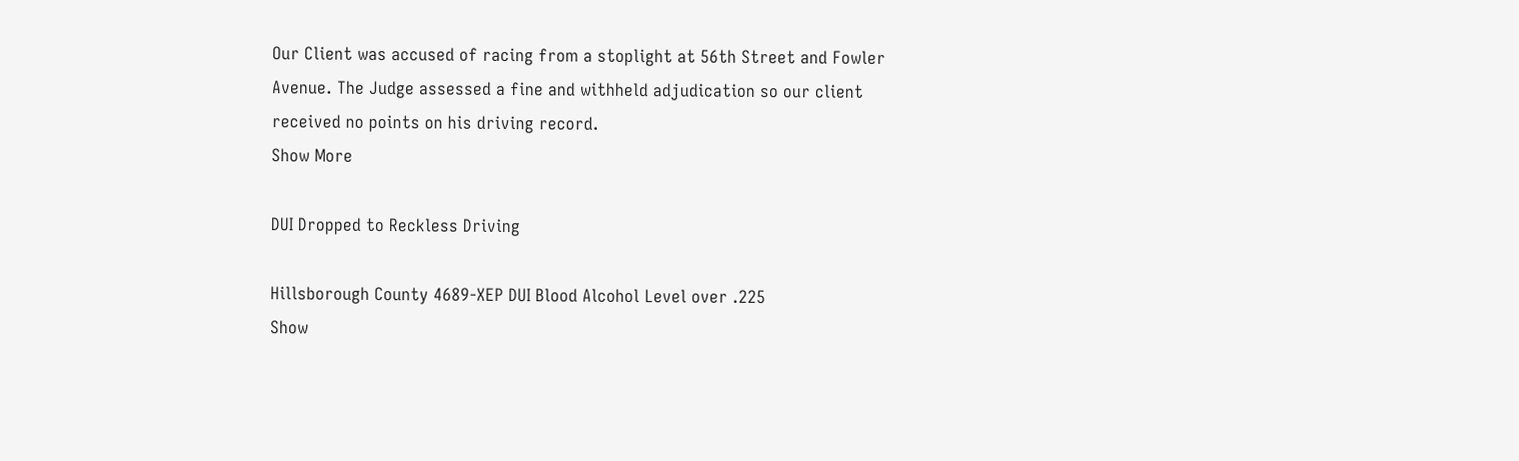Our Client was accused of racing from a stoplight at 56th Street and Fowler Avenue. The Judge assessed a fine and withheld adjudication so our client received no points on his driving record.
Show More

DUI Dropped to Reckless Driving

Hillsborough County 4689-XEP DUI Blood Alcohol Level over .225
Show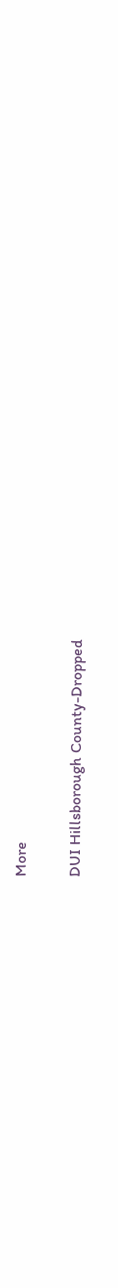More

DUI Hillsborough County-Dropped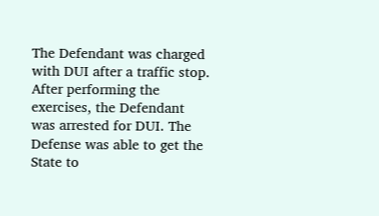The Defendant was charged with DUI after a traffic stop. After performing the exercises, the Defendant was arrested for DUI. The Defense was able to get the State to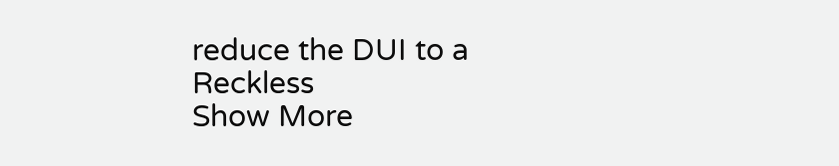reduce the DUI to a Reckless
Show More